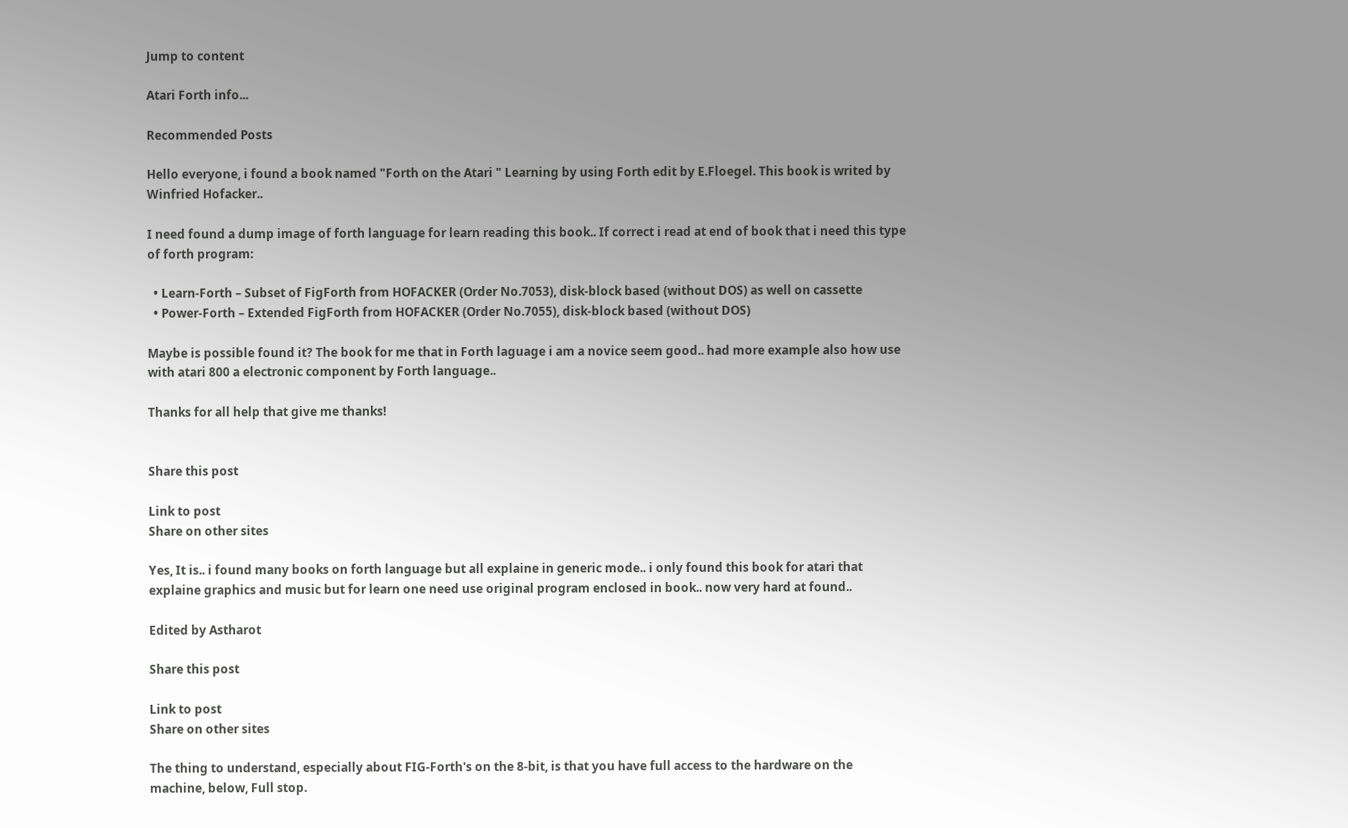Jump to content

Atari Forth info...

Recommended Posts

Hello everyone, i found a book named "Forth on the Atari " Learning by using Forth edit by E.Floegel. This book is writed by Winfried Hofacker..

I need found a dump image of forth language for learn reading this book.. If correct i read at end of book that i need this type of forth program:

  • Learn-Forth – Subset of FigForth from HOFACKER (Order No.7053), disk-block based (without DOS) as well on cassette
  • Power-Forth – Extended FigForth from HOFACKER (Order No.7055), disk-block based (without DOS)

Maybe is possible found it? The book for me that in Forth laguage i am a novice seem good.. had more example also how use with atari 800 a electronic component by Forth language..

Thanks for all help that give me thanks!


Share this post

Link to post
Share on other sites

Yes, It is.. i found many books on forth language but all explaine in generic mode.. i only found this book for atari that explaine graphics and music but for learn one need use original program enclosed in book.. now very hard at found..

Edited by Astharot

Share this post

Link to post
Share on other sites

The thing to understand, especially about FIG-Forth's on the 8-bit, is that you have full access to the hardware on the machine, below, Full stop.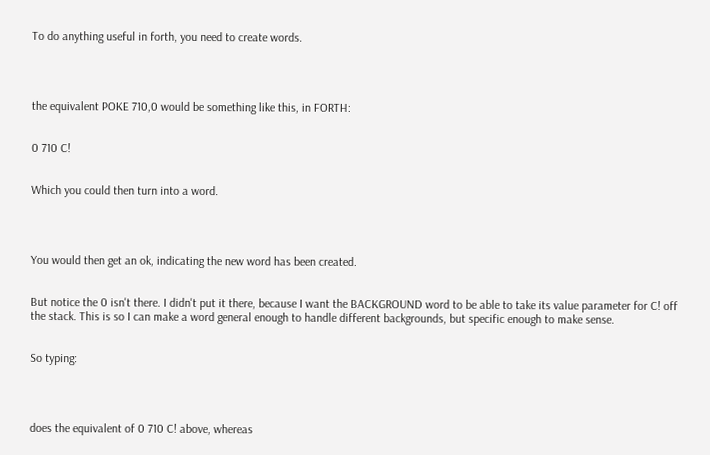To do anything useful in forth, you need to create words.




the equivalent POKE 710,0 would be something like this, in FORTH:


0 710 C!


Which you could then turn into a word.




You would then get an ok, indicating the new word has been created.


But notice the 0 isn't there. I didn't put it there, because I want the BACKGROUND word to be able to take its value parameter for C! off the stack. This is so I can make a word general enough to handle different backgrounds, but specific enough to make sense.


So typing:




does the equivalent of 0 710 C! above, whereas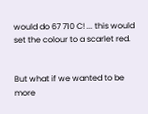would do 67 710 C! ... this would set the colour to a scarlet red.


But what if we wanted to be more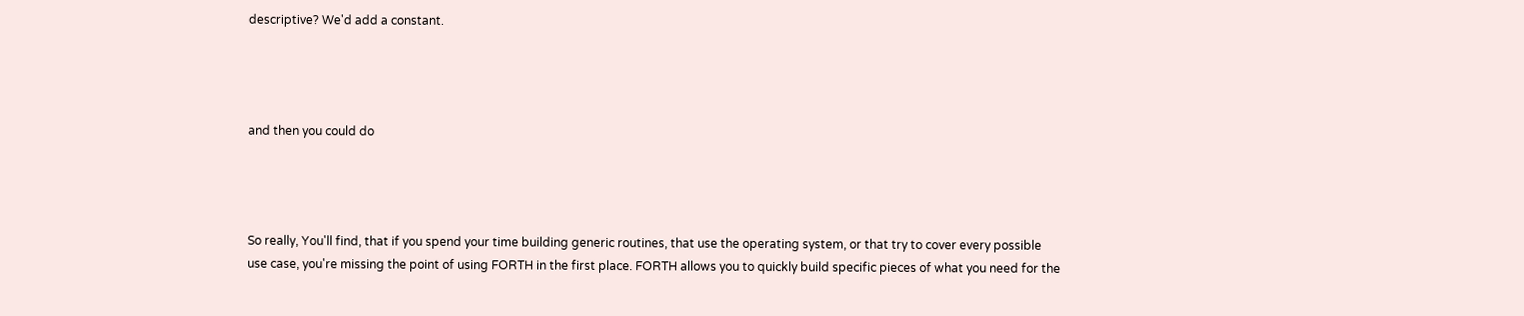descriptive? We'd add a constant.




and then you could do




So really, You'll find, that if you spend your time building generic routines, that use the operating system, or that try to cover every possible use case, you're missing the point of using FORTH in the first place. FORTH allows you to quickly build specific pieces of what you need for the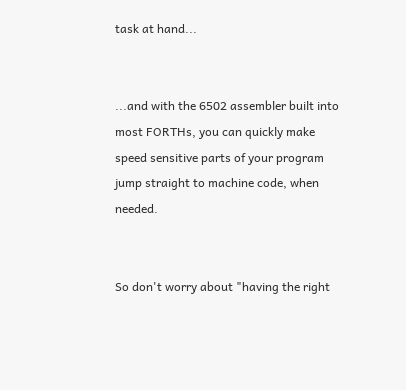task at hand...


...and with the 6502 assembler built into most FORTHs, you can quickly make speed sensitive parts of your program jump straight to machine code, when needed.


So don't worry about "having the right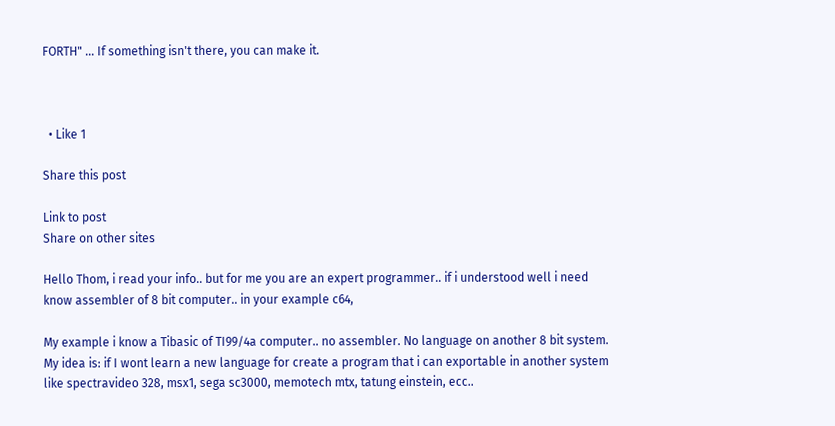FORTH" ... If something isn't there, you can make it.



  • Like 1

Share this post

Link to post
Share on other sites

Hello Thom, i read your info.. but for me you are an expert programmer.. if i understood well i need know assembler of 8 bit computer.. in your example c64,

My example i know a Tibasic of TI99/4a computer.. no assembler. No language on another 8 bit system. My idea is: if I wont learn a new language for create a program that i can exportable in another system like spectravideo 328, msx1, sega sc3000, memotech mtx, tatung einstein, ecc..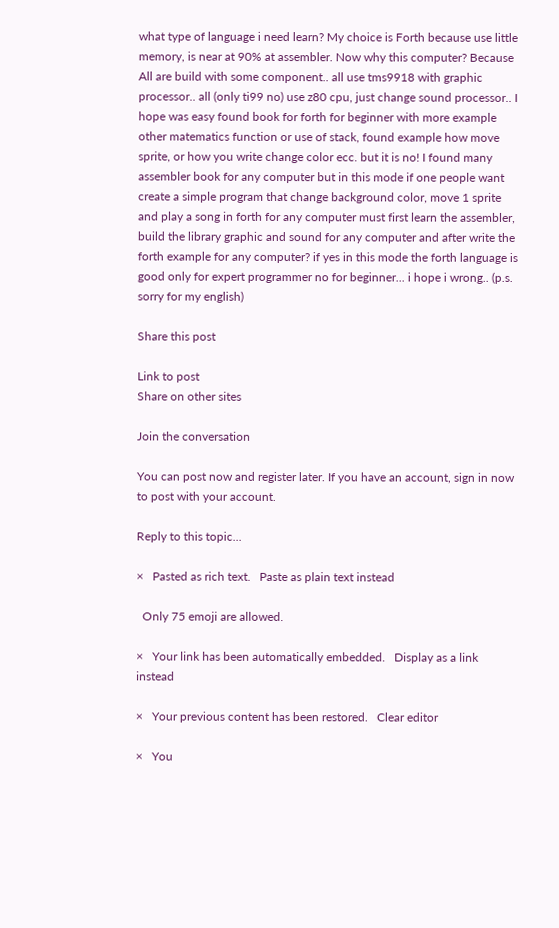what type of language i need learn? My choice is Forth because use little memory, is near at 90% at assembler. Now why this computer? Because All are build with some component.. all use tms9918 with graphic processor.. all (only ti99 no) use z80 cpu, just change sound processor.. I hope was easy found book for forth for beginner with more example other matematics function or use of stack, found example how move sprite, or how you write change color ecc. but it is no! I found many assembler book for any computer but in this mode if one people want create a simple program that change background color, move 1 sprite and play a song in forth for any computer must first learn the assembler, build the library graphic and sound for any computer and after write the forth example for any computer? if yes in this mode the forth language is good only for expert programmer no for beginner... i hope i wrong.. (p.s. sorry for my english)

Share this post

Link to post
Share on other sites

Join the conversation

You can post now and register later. If you have an account, sign in now to post with your account.

Reply to this topic...

×   Pasted as rich text.   Paste as plain text instead

  Only 75 emoji are allowed.

×   Your link has been automatically embedded.   Display as a link instead

×   Your previous content has been restored.   Clear editor

×   You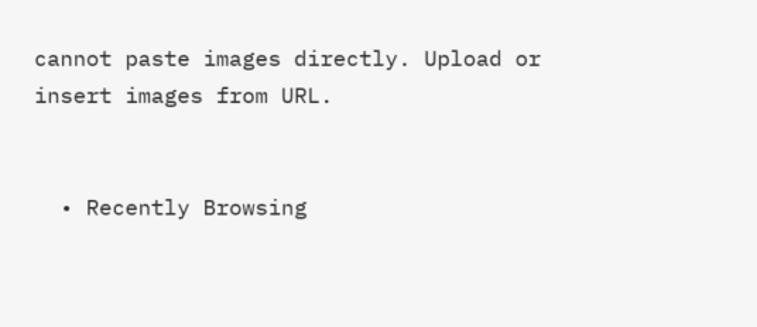cannot paste images directly. Upload or insert images from URL.


  • Recently Browsing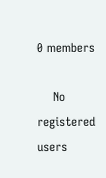0 members

    No registered users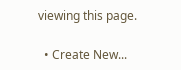viewing this page.

  • Create New...